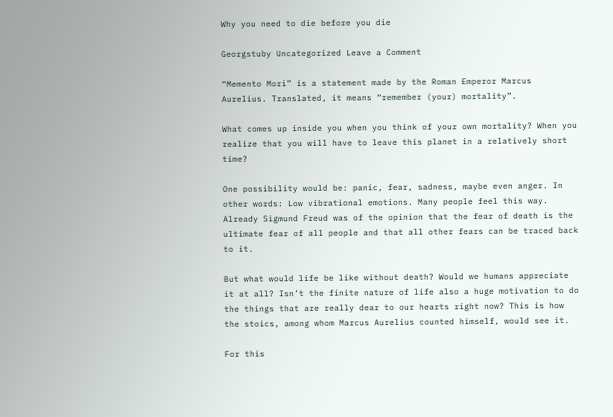Why you need to die before you die

Georgstuby Uncategorized Leave a Comment

“Memento Mori” is a statement made by the Roman Emperor Marcus Aurelius. Translated, it means “remember (your) mortality”.

What comes up inside you when you think of your own mortality? When you realize that you will have to leave this planet in a relatively short time?

One possibility would be: panic, fear, sadness, maybe even anger. In other words: Low vibrational emotions. Many people feel this way. Already Sigmund Freud was of the opinion that the fear of death is the ultimate fear of all people and that all other fears can be traced back to it.

But what would life be like without death? Would we humans appreciate it at all? Isn’t the finite nature of life also a huge motivation to do the things that are really dear to our hearts right now? This is how the stoics, among whom Marcus Aurelius counted himself, would see it.

For this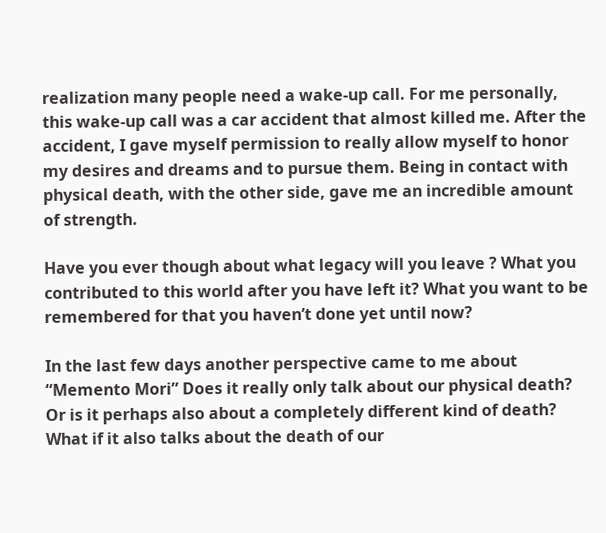realization many people need a wake-up call. For me personally, this wake-up call was a car accident that almost killed me. After the accident, I gave myself permission to really allow myself to honor my desires and dreams and to pursue them. Being in contact with physical death, with the other side, gave me an incredible amount of strength.

Have you ever though about what legacy will you leave ? What you contributed to this world after you have left it? What you want to be remembered for that you haven’t done yet until now?

In the last few days another perspective came to me about “Memento Mori” Does it really only talk about our physical death? Or is it perhaps also about a completely different kind of death? What if it also talks about the death of our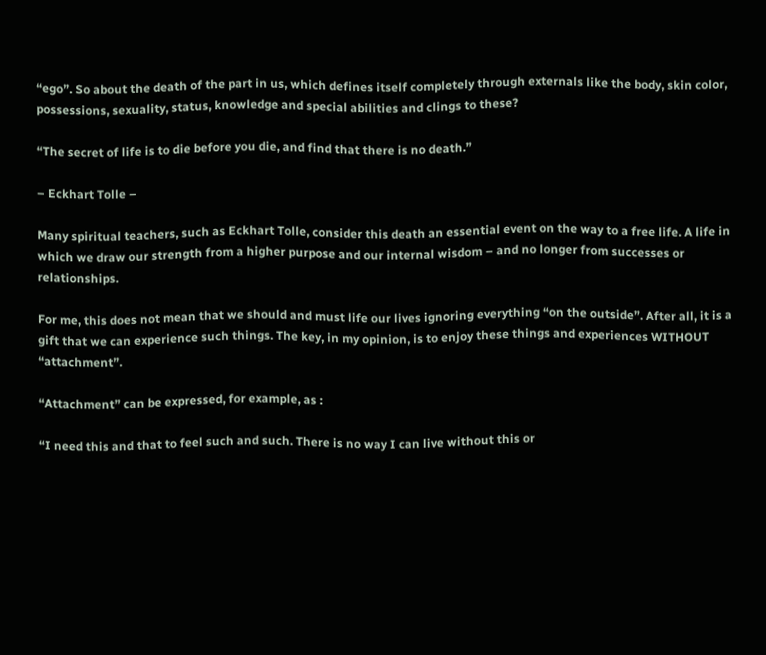“ego”. So about the death of the part in us, which defines itself completely through externals like the body, skin color, possessions, sexuality, status, knowledge and special abilities and clings to these?

“The secret of life is to die before you die, and find that there is no death.”

– Eckhart Tolle –

Many spiritual teachers, such as Eckhart Tolle, consider this death an essential event on the way to a free life. A life in which we draw our strength from a higher purpose and our internal wisdom – and no longer from successes or relationships.

For me, this does not mean that we should and must life our lives ignoring everything “on the outside”. After all, it is a gift that we can experience such things. The key, in my opinion, is to enjoy these things and experiences WITHOUT “attachment”.

“Attachment” can be expressed, for example, as :

“I need this and that to feel such and such. There is no way I can live without this or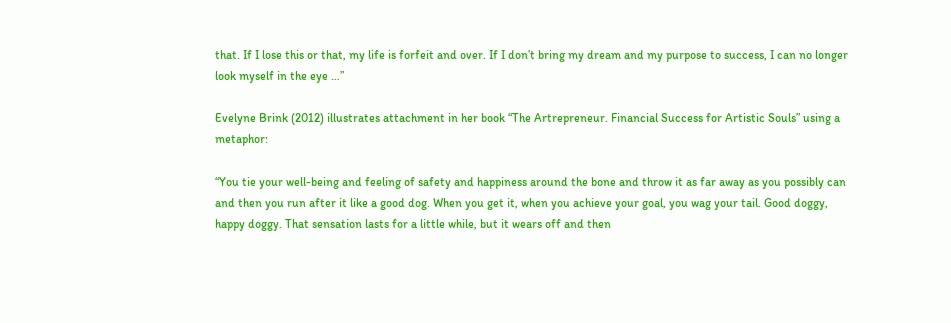that. If I lose this or that, my life is forfeit and over. If I don’t bring my dream and my purpose to success, I can no longer look myself in the eye …”

Evelyne Brink (2012) illustrates attachment in her book “The Artrepreneur. Financial Success for Artistic Souls” using a metaphor:

“You tie your well-being and feeling of safety and happiness around the bone and throw it as far away as you possibly can and then you run after it like a good dog. When you get it, when you achieve your goal, you wag your tail. Good doggy, happy doggy. That sensation lasts for a little while, but it wears off and then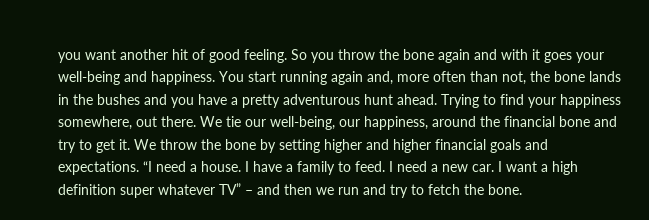you want another hit of good feeling. So you throw the bone again and with it goes your well-being and happiness. You start running again and, more often than not, the bone lands in the bushes and you have a pretty adventurous hunt ahead. Trying to find your happiness somewhere, out there. We tie our well-being, our happiness, around the financial bone and try to get it. We throw the bone by setting higher and higher financial goals and expectations. “I need a house. I have a family to feed. I need a new car. I want a high definition super whatever TV” – and then we run and try to fetch the bone.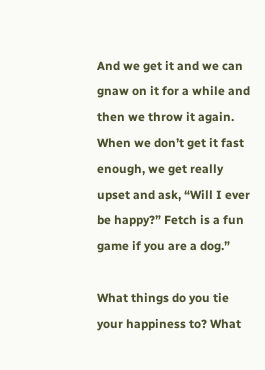And we get it and we can gnaw on it for a while and then we throw it again. When we don’t get it fast enough, we get really upset and ask, “Will I ever be happy?” Fetch is a fun game if you are a dog.”

What things do you tie your happiness to? What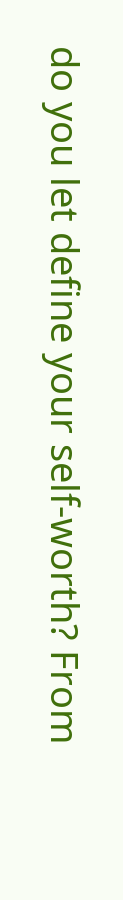do you let define your self-worth? From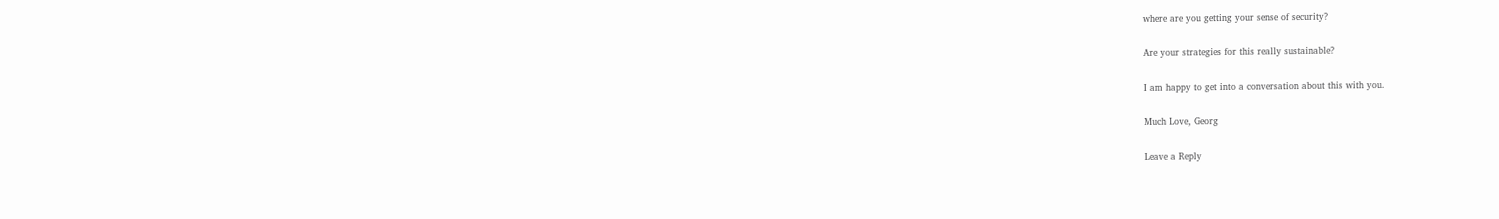where are you getting your sense of security?

Are your strategies for this really sustainable?

I am happy to get into a conversation about this with you.

Much Love, Georg

Leave a Reply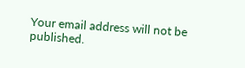Your email address will not be published.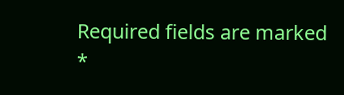Required fields are marked *